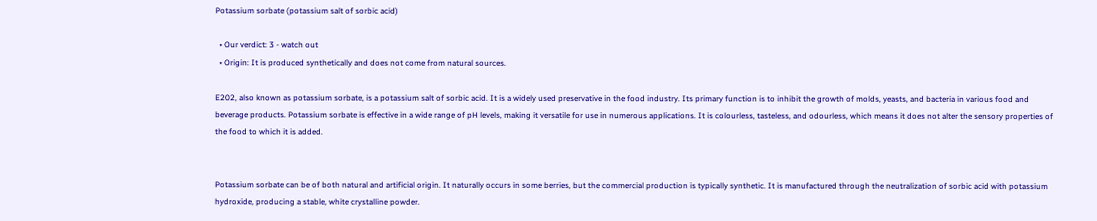Potassium sorbate (potassium salt of sorbic acid)

  • Our verdict: 3 - watch out
  • Origin: It is produced synthetically and does not come from natural sources.

E202, also known as potassium sorbate, is a potassium salt of sorbic acid. It is a widely used preservative in the food industry. Its primary function is to inhibit the growth of molds, yeasts, and bacteria in various food and beverage products. Potassium sorbate is effective in a wide range of pH levels, making it versatile for use in numerous applications. It is colourless, tasteless, and odourless, which means it does not alter the sensory properties of the food to which it is added.


Potassium sorbate can be of both natural and artificial origin. It naturally occurs in some berries, but the commercial production is typically synthetic. It is manufactured through the neutralization of sorbic acid with potassium hydroxide, producing a stable, white crystalline powder.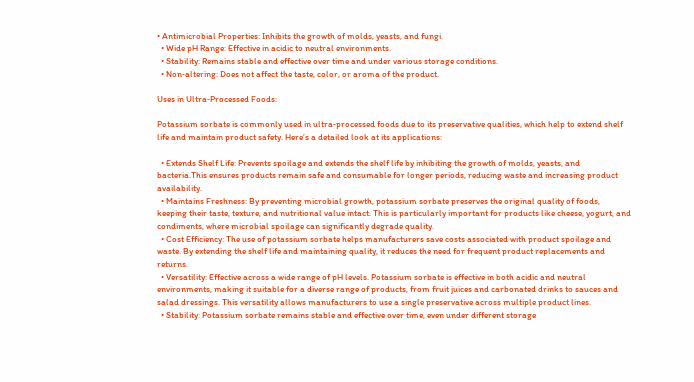• Antimicrobial Properties: Inhibits the growth of molds, yeasts, and fungi.
  • Wide pH Range: Effective in acidic to neutral environments.
  • Stability: Remains stable and effective over time and under various storage conditions.
  • Non‑altering: Does not affect the taste, color, or aroma of the product.

Uses in Ultra‑Processed Foods:

Potassium sorbate is commonly used in ultra‑processed foods due to its preservative qualities, which help to extend shelf life and maintain product safety. Here’s a detailed look at its applications:

  • Extends Shelf Life: Prevents spoilage and extends the shelf life by inhibiting the growth of molds, yeasts, and bacteria.This ensures products remain safe and consumable for longer periods, reducing waste and increasing product availability.
  • Maintains Freshness: By preventing microbial growth, potassium sorbate preserves the original quality of foods, keeping their taste, texture, and nutritional value intact. This is particularly important for products like cheese, yogurt, and condiments, where microbial spoilage can significantly degrade quality.
  • Cost Efficiency: The use of potassium sorbate helps manufacturers save costs associated with product spoilage and waste. By extending the shelf life and maintaining quality, it reduces the need for frequent product replacements and returns.
  • Versatility: Effective across a wide range of pH levels. Potassium sorbate is effective in both acidic and neutral environments, making it suitable for a diverse range of products, from fruit juices and carbonated drinks to sauces and salad dressings. This versatility allows manufacturers to use a single preservative across multiple product lines.
  • Stability: Potassium sorbate remains stable and effective over time, even under different storage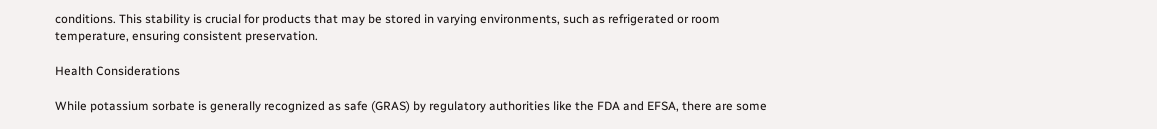conditions. This stability is crucial for products that may be stored in varying environments, such as refrigerated or room temperature, ensuring consistent preservation.

Health Considerations

While potassium sorbate is generally recognized as safe (GRAS) by regulatory authorities like the FDA and EFSA, there are some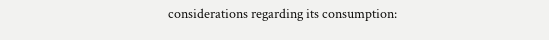considerations regarding its consumption: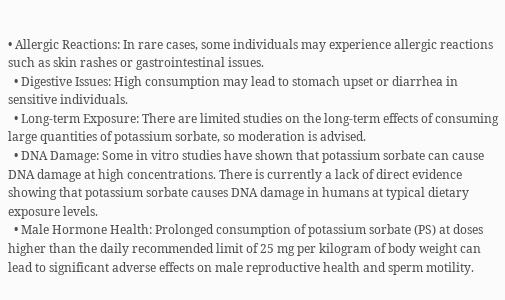• Allergic Reactions: In rare cases, some individuals may experience allergic reactions such as skin rashes or gastrointestinal issues.
  • Digestive Issues: High consumption may lead to stomach upset or diarrhea in sensitive individuals.
  • Long‑term Exposure: There are limited studies on the long‑term effects of consuming large quantities of potassium sorbate, so moderation is advised.
  • DNA Damage: Some in vitro studies have shown that potassium sorbate can cause DNA damage at high concentrations. There is currently a lack of direct evidence showing that potassium sorbate causes DNA damage in humans at typical dietary exposure levels.
  • Male Hormone Health: Prolonged consumption of potassium sorbate (PS) at doses higher than the daily recommended limit of 25 mg per kilogram of body weight can lead to significant adverse effects on male reproductive health and sperm motility.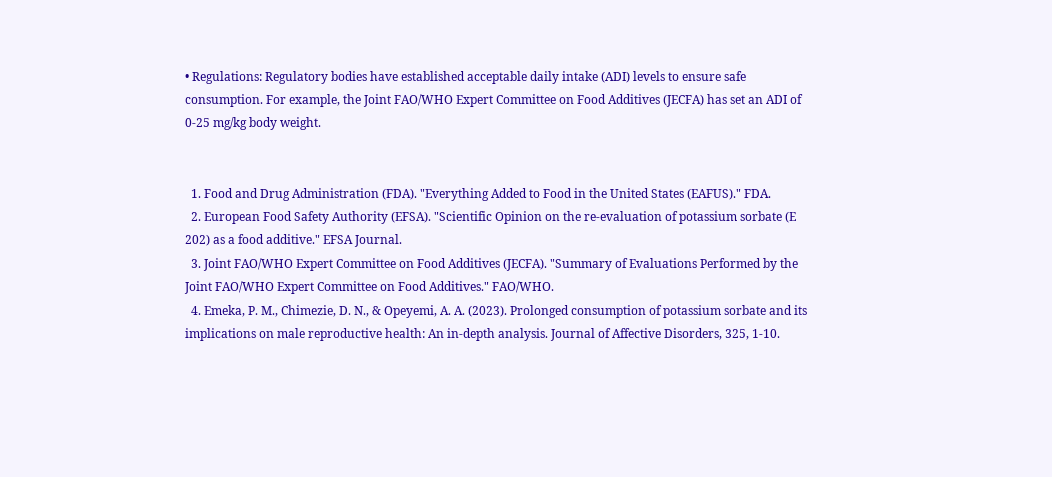• Regulations: Regulatory bodies have established acceptable daily intake (ADI) levels to ensure safe consumption. For example, the Joint FAO/WHO Expert Committee on Food Additives (JECFA) has set an ADI of 0‑25 mg/kg body weight.


  1. Food and Drug Administration (FDA). "Everything Added to Food in the United States (EAFUS)." FDA.
  2. European Food Safety Authority (EFSA). "Scientific Opinion on the re‑evaluation of potassium sorbate (E 202) as a food additive." EFSA Journal.
  3. Joint FAO/WHO Expert Committee on Food Additives (JECFA). "Summary of Evaluations Performed by the Joint FAO/WHO Expert Committee on Food Additives." FAO/WHO.
  4. Emeka, P. M., Chimezie, D. N., & Opeyemi, A. A. (2023). Prolonged consumption of potassium sorbate and its implications on male reproductive health: An in‑depth analysis. Journal of Affective Disorders, 325, 1‑10.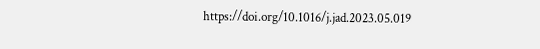https://doi.org/10.1016/j.jad.2023.05.019